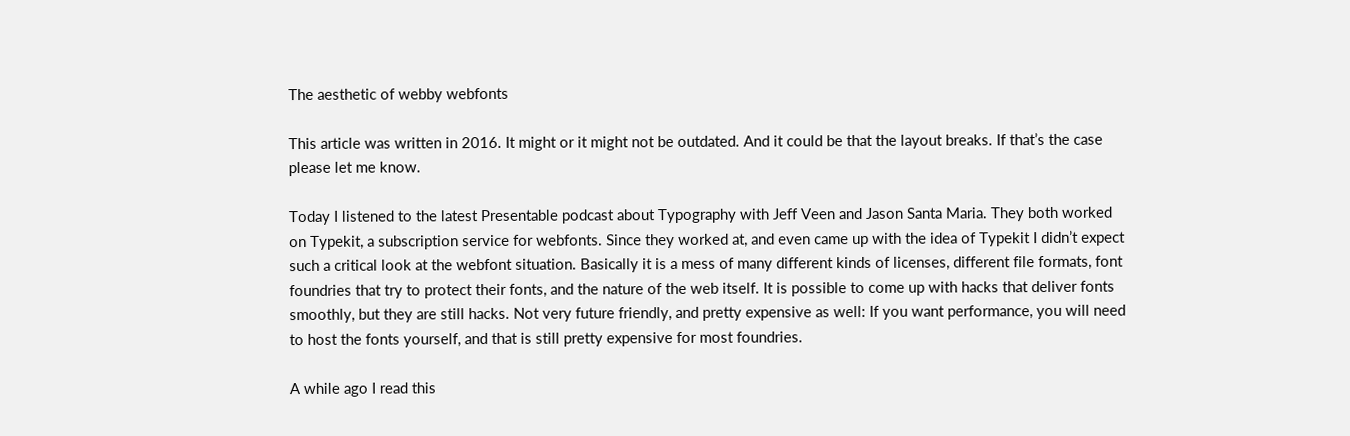The aesthetic of webby webfonts

This article was written in 2016. It might or it might not be outdated. And it could be that the layout breaks. If that’s the case please let me know.

Today I listened to the latest Presentable podcast about Typography with Jeff Veen and Jason Santa Maria. They both worked on Typekit, a subscription service for webfonts. Since they worked at, and even came up with the idea of Typekit I didn’t expect such a critical look at the webfont situation. Basically it is a mess of many different kinds of licenses, different file formats, font foundries that try to protect their fonts, and the nature of the web itself. It is possible to come up with hacks that deliver fonts smoothly, but they are still hacks. Not very future friendly, and pretty expensive as well: If you want performance, you will need to host the fonts yourself, and that is still pretty expensive for most foundries.

A while ago I read this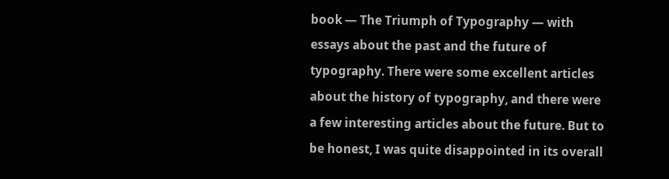book — The Triumph of Typography — with essays about the past and the future of typography. There were some excellent articles about the history of typography, and there were a few interesting articles about the future. But to be honest, I was quite disappointed in its overall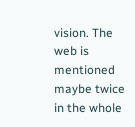vision. The web is mentioned maybe twice in the whole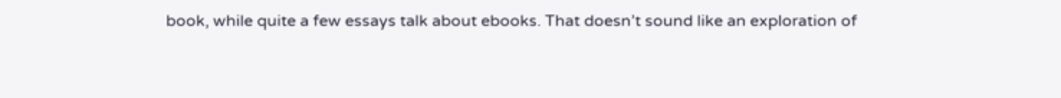book, while quite a few essays talk about ebooks. That doesn’t sound like an exploration of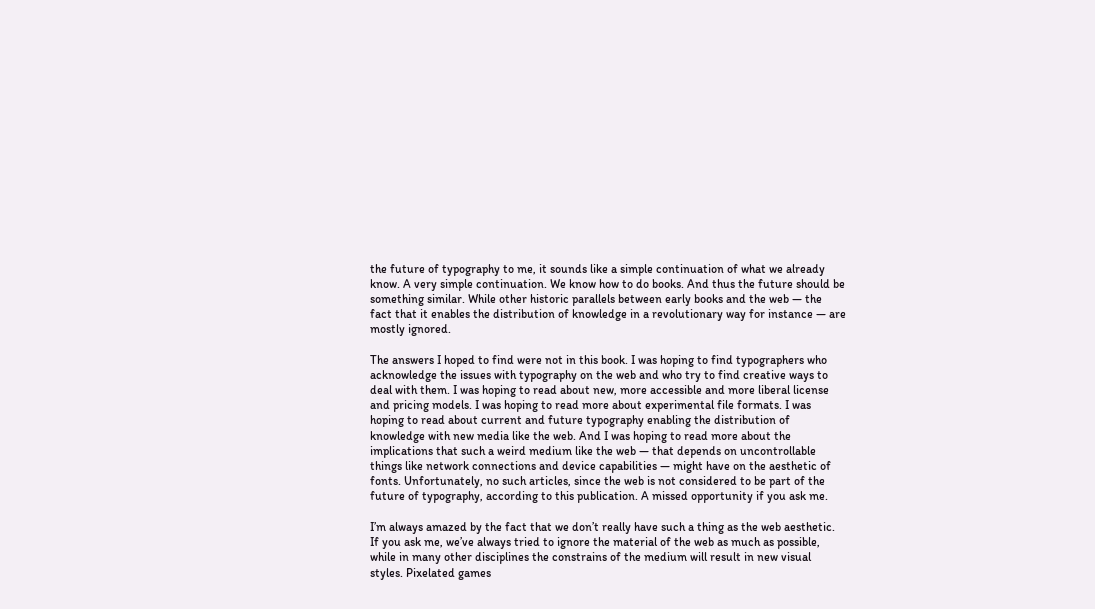the future of typography to me, it sounds like a simple continuation of what we already know. A very simple continuation. We know how to do books. And thus the future should be something similar. While other historic parallels between early books and the web — the fact that it enables the distribution of knowledge in a revolutionary way for instance — are mostly ignored.

The answers I hoped to find were not in this book. I was hoping to find typographers who acknowledge the issues with typography on the web and who try to find creative ways to deal with them. I was hoping to read about new, more accessible and more liberal license and pricing models. I was hoping to read more about experimental file formats. I was hoping to read about current and future typography enabling the distribution of knowledge with new media like the web. And I was hoping to read more about the implications that such a weird medium like the web — that depends on uncontrollable things like network connections and device capabilities — might have on the aesthetic of fonts. Unfortunately, no such articles, since the web is not considered to be part of the future of typography, according to this publication. A missed opportunity if you ask me.

I’m always amazed by the fact that we don’t really have such a thing as the web aesthetic. If you ask me, we’ve always tried to ignore the material of the web as much as possible, while in many other disciplines the constrains of the medium will result in new visual styles. Pixelated games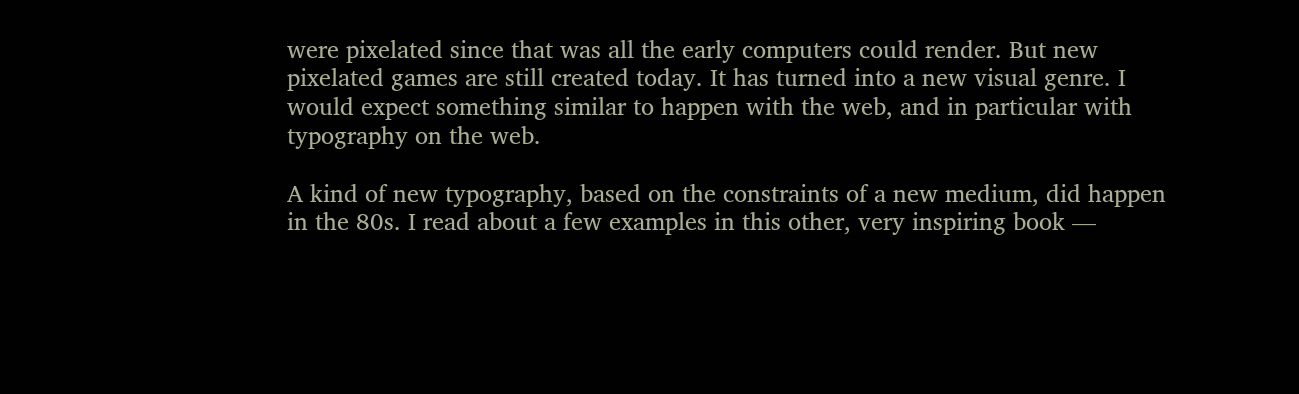were pixelated since that was all the early computers could render. But new pixelated games are still created today. It has turned into a new visual genre. I would expect something similar to happen with the web, and in particular with typography on the web.

A kind of new typography, based on the constraints of a new medium, did happen in the 80s. I read about a few examples in this other, very inspiring book —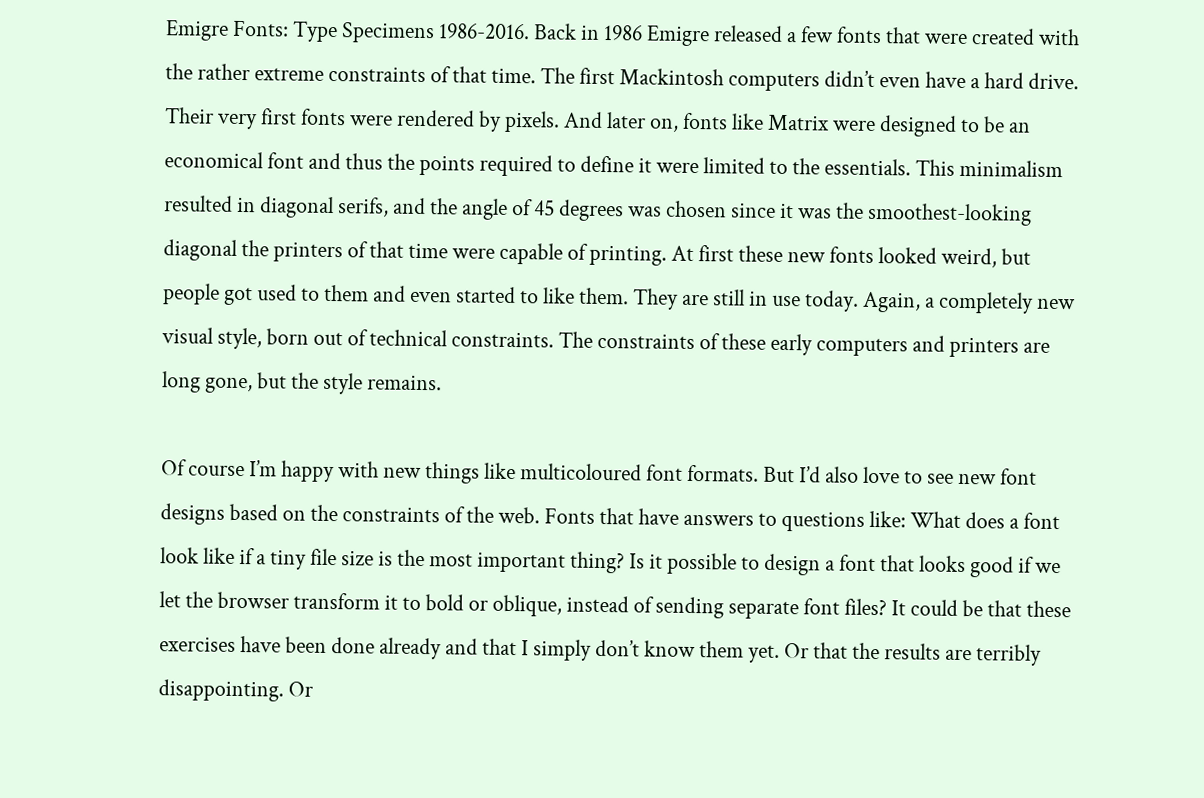Emigre Fonts: Type Specimens 1986-2016. Back in 1986 Emigre released a few fonts that were created with the rather extreme constraints of that time. The first Mackintosh computers didn’t even have a hard drive. Their very first fonts were rendered by pixels. And later on, fonts like Matrix were designed to be an economical font and thus the points required to define it were limited to the essentials. This minimalism resulted in diagonal serifs, and the angle of 45 degrees was chosen since it was the smoothest-looking diagonal the printers of that time were capable of printing. At first these new fonts looked weird, but people got used to them and even started to like them. They are still in use today. Again, a completely new visual style, born out of technical constraints. The constraints of these early computers and printers are long gone, but the style remains.

Of course I’m happy with new things like multicoloured font formats. But I’d also love to see new font designs based on the constraints of the web. Fonts that have answers to questions like: What does a font look like if a tiny file size is the most important thing? Is it possible to design a font that looks good if we let the browser transform it to bold or oblique, instead of sending separate font files? It could be that these exercises have been done already and that I simply don’t know them yet. Or that the results are terribly disappointing. Or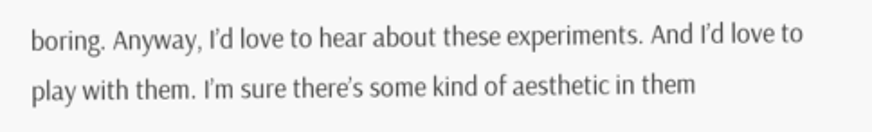boring. Anyway, I’d love to hear about these experiments. And I’d love to play with them. I’m sure there’s some kind of aesthetic in them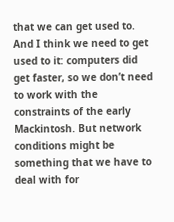that we can get used to. And I think we need to get used to it: computers did get faster, so we don’t need to work with the constraints of the early Mackintosh. But network conditions might be something that we have to deal with for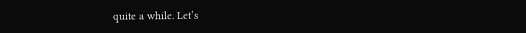quite a while. Let’s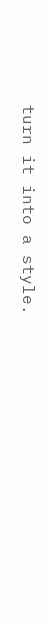turn it into a style.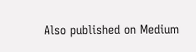Also published on Medium